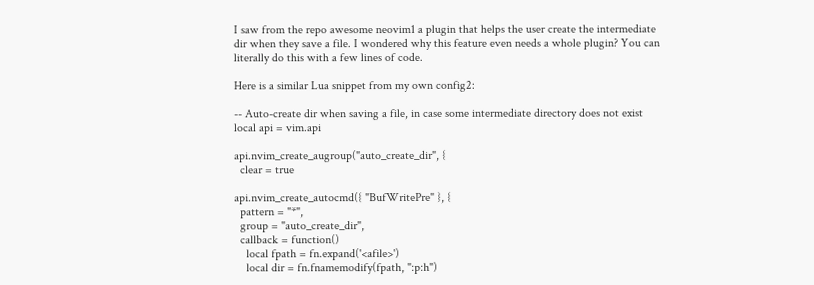I saw from the repo awesome neovim1 a plugin that helps the user create the intermediate dir when they save a file. I wondered why this feature even needs a whole plugin? You can literally do this with a few lines of code.

Here is a similar Lua snippet from my own config2:

-- Auto-create dir when saving a file, in case some intermediate directory does not exist
local api = vim.api

api.nvim_create_augroup("auto_create_dir", {
  clear = true

api.nvim_create_autocmd({ "BufWritePre" }, {
  pattern = "*",
  group = "auto_create_dir",
  callback = function()
    local fpath = fn.expand('<afile>')
    local dir = fn.fnamemodify(fpath, ":p:h")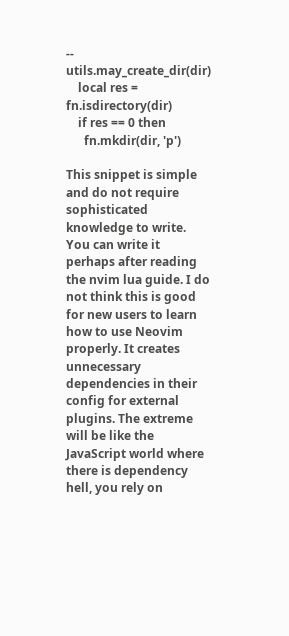-- utils.may_create_dir(dir)
    local res = fn.isdirectory(dir)
    if res == 0 then
      fn.mkdir(dir, 'p')

This snippet is simple and do not require sophisticated knowledge to write. You can write it perhaps after reading the nvim lua guide. I do not think this is good for new users to learn how to use Neovim properly. It creates unnecessary dependencies in their config for external plugins. The extreme will be like the JavaScript world where there is dependency hell, you rely on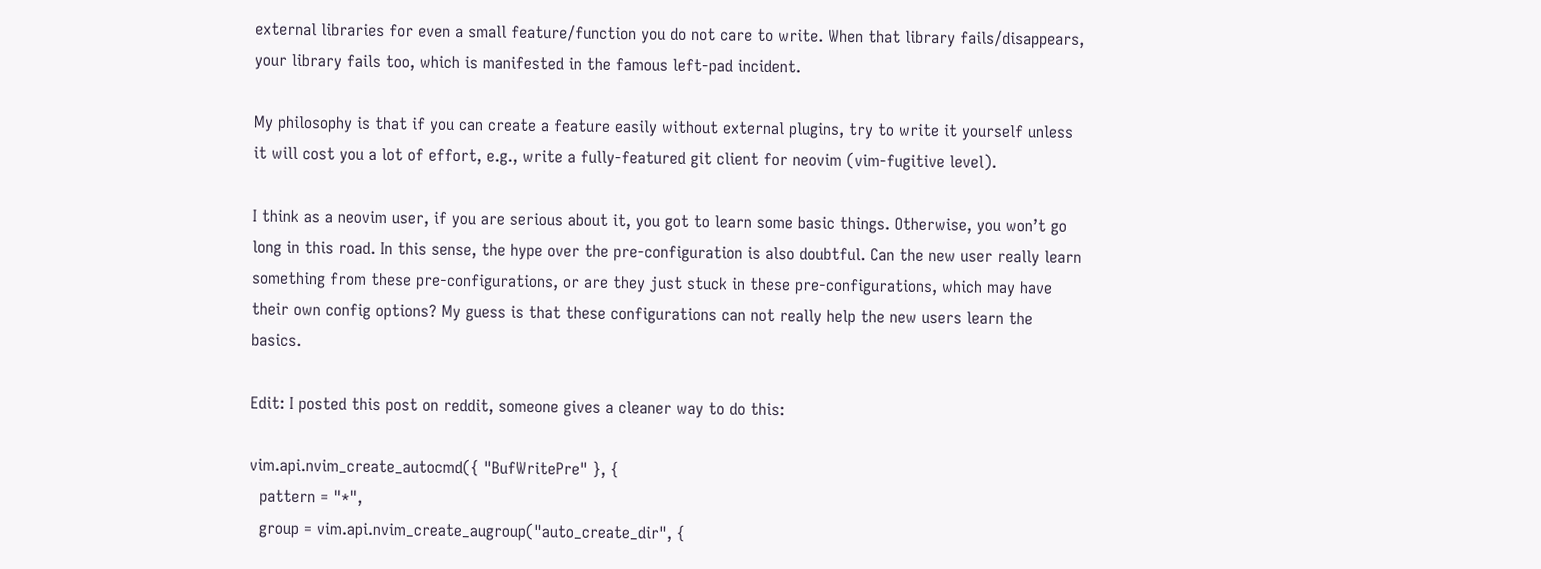external libraries for even a small feature/function you do not care to write. When that library fails/disappears, your library fails too, which is manifested in the famous left-pad incident.

My philosophy is that if you can create a feature easily without external plugins, try to write it yourself unless it will cost you a lot of effort, e.g., write a fully-featured git client for neovim (vim-fugitive level).

I think as a neovim user, if you are serious about it, you got to learn some basic things. Otherwise, you won’t go long in this road. In this sense, the hype over the pre-configuration is also doubtful. Can the new user really learn something from these pre-configurations, or are they just stuck in these pre-configurations, which may have their own config options? My guess is that these configurations can not really help the new users learn the basics.

Edit: I posted this post on reddit, someone gives a cleaner way to do this:

vim.api.nvim_create_autocmd({ "BufWritePre" }, {
  pattern = "*",
  group = vim.api.nvim_create_augroup("auto_create_dir", {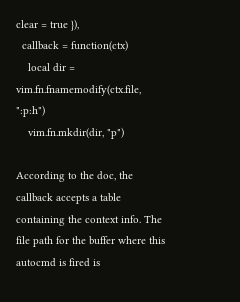clear = true }),
  callback = function(ctx)
    local dir = vim.fn.fnamemodify(ctx.file, ":p:h")
    vim.fn.mkdir(dir, "p")

According to the doc, the callback accepts a table containing the context info. The file path for the buffer where this autocmd is fired is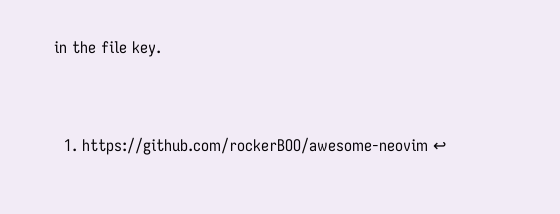in the file key.


  1. https://github.com/rockerBOO/awesome-neovim ↩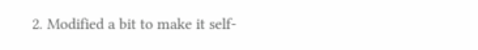2. Modified a bit to make it self-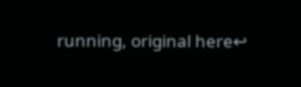running, original here↩